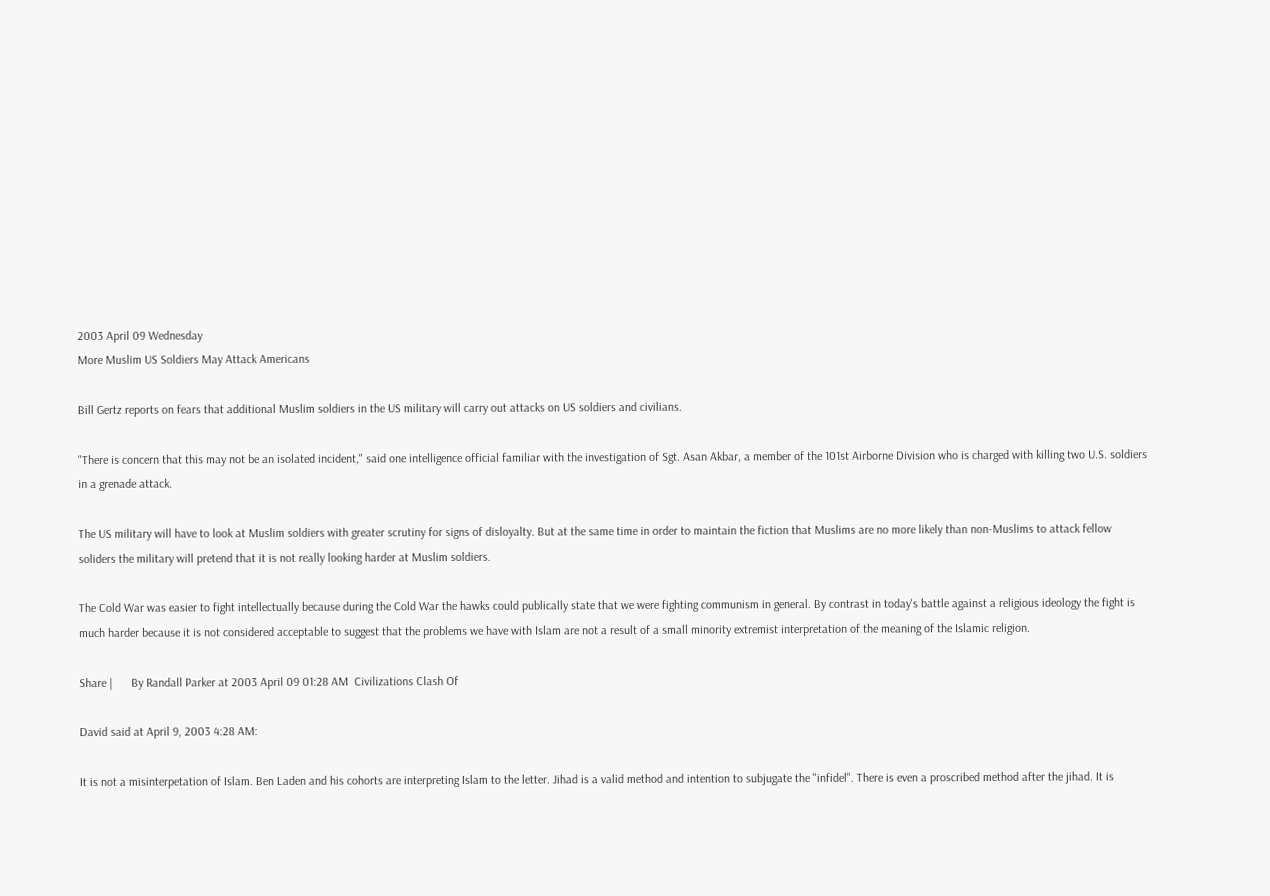2003 April 09 Wednesday
More Muslim US Soldiers May Attack Americans

Bill Gertz reports on fears that additional Muslim soldiers in the US military will carry out attacks on US soldiers and civilians.

"There is concern that this may not be an isolated incident," said one intelligence official familiar with the investigation of Sgt. Asan Akbar, a member of the 101st Airborne Division who is charged with killing two U.S. soldiers in a grenade attack.

The US military will have to look at Muslim soldiers with greater scrutiny for signs of disloyalty. But at the same time in order to maintain the fiction that Muslims are no more likely than non-Muslims to attack fellow soliders the military will pretend that it is not really looking harder at Muslim soldiers.

The Cold War was easier to fight intellectually because during the Cold War the hawks could publically state that we were fighting communism in general. By contrast in today's battle against a religious ideology the fight is much harder because it is not considered acceptable to suggest that the problems we have with Islam are not a result of a small minority extremist interpretation of the meaning of the Islamic religion.

Share |      By Randall Parker at 2003 April 09 01:28 AM  Civilizations Clash Of

David said at April 9, 2003 4:28 AM:

It is not a misinterpetation of Islam. Ben Laden and his cohorts are interpreting Islam to the letter. Jihad is a valid method and intention to subjugate the "infidel". There is even a proscribed method after the jihad. It is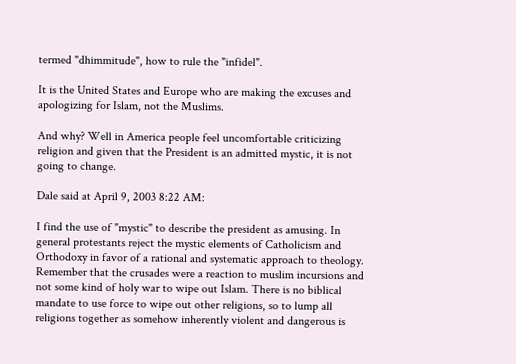termed "dhimmitude", how to rule the "infidel".

It is the United States and Europe who are making the excuses and apologizing for Islam, not the Muslims.

And why? Well in America people feel uncomfortable criticizing religion and given that the President is an admitted mystic, it is not going to change.

Dale said at April 9, 2003 8:22 AM:

I find the use of "mystic" to describe the president as amusing. In general protestants reject the mystic elements of Catholicism and Orthodoxy in favor of a rational and systematic approach to theology. Remember that the crusades were a reaction to muslim incursions and not some kind of holy war to wipe out Islam. There is no biblical mandate to use force to wipe out other religions, so to lump all religions together as somehow inherently violent and dangerous is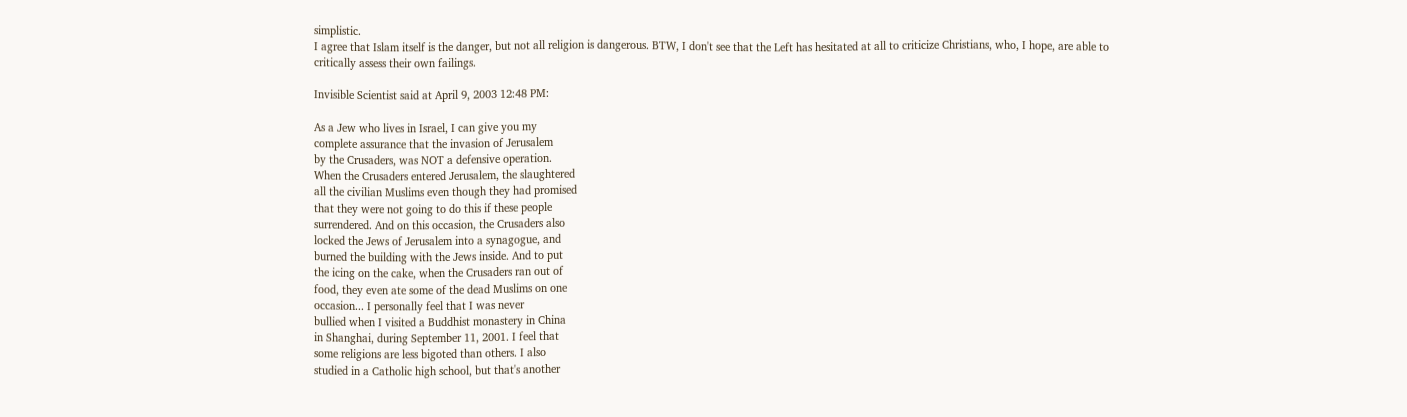simplistic.
I agree that Islam itself is the danger, but not all religion is dangerous. BTW, I don't see that the Left has hesitated at all to criticize Christians, who, I hope, are able to critically assess their own failings.

Invisible Scientist said at April 9, 2003 12:48 PM:

As a Jew who lives in Israel, I can give you my
complete assurance that the invasion of Jerusalem
by the Crusaders, was NOT a defensive operation.
When the Crusaders entered Jerusalem, the slaughtered
all the civilian Muslims even though they had promised
that they were not going to do this if these people
surrendered. And on this occasion, the Crusaders also
locked the Jews of Jerusalem into a synagogue, and
burned the building with the Jews inside. And to put
the icing on the cake, when the Crusaders ran out of
food, they even ate some of the dead Muslims on one
occasion... I personally feel that I was never
bullied when I visited a Buddhist monastery in China
in Shanghai, during September 11, 2001. I feel that
some religions are less bigoted than others. I also
studied in a Catholic high school, but that's another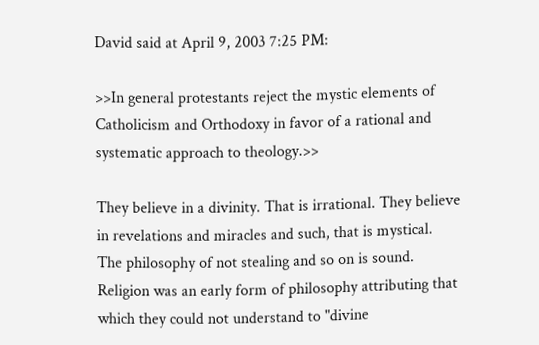David said at April 9, 2003 7:25 PM:

>>In general protestants reject the mystic elements of Catholicism and Orthodoxy in favor of a rational and systematic approach to theology.>>

They believe in a divinity. That is irrational. They believe in revelations and miracles and such, that is mystical.
The philosophy of not stealing and so on is sound. Religion was an early form of philosophy attributing that which they could not understand to "divine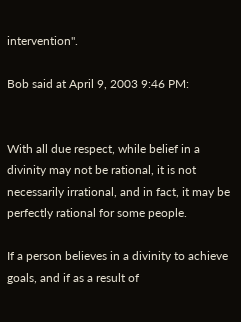intervention".

Bob said at April 9, 2003 9:46 PM:


With all due respect, while belief in a divinity may not be rational, it is not necessarily irrational, and in fact, it may be perfectly rational for some people.

If a person believes in a divinity to achieve goals, and if as a result of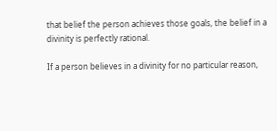that belief the person achieves those goals, the belief in a divinity is perfectly rational.

If a person believes in a divinity for no particular reason,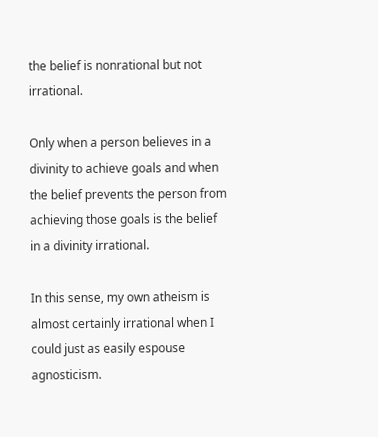the belief is nonrational but not irrational.

Only when a person believes in a divinity to achieve goals and when the belief prevents the person from achieving those goals is the belief in a divinity irrational.

In this sense, my own atheism is almost certainly irrational when I could just as easily espouse agnosticism.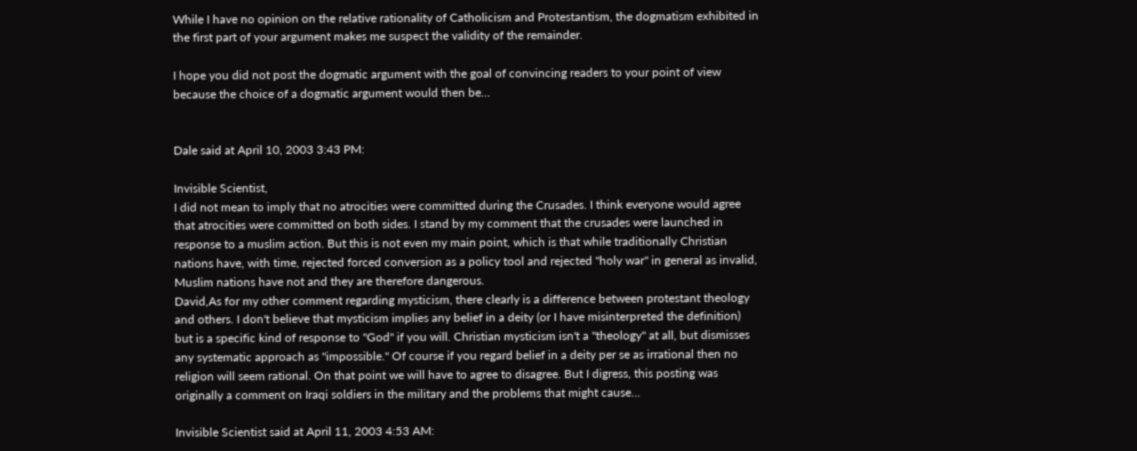While I have no opinion on the relative rationality of Catholicism and Protestantism, the dogmatism exhibited in the first part of your argument makes me suspect the validity of the remainder.

I hope you did not post the dogmatic argument with the goal of convincing readers to your point of view because the choice of a dogmatic argument would then be...


Dale said at April 10, 2003 3:43 PM:

Invisible Scientist,
I did not mean to imply that no atrocities were committed during the Crusades. I think everyone would agree that atrocities were committed on both sides. I stand by my comment that the crusades were launched in response to a muslim action. But this is not even my main point, which is that while traditionally Christian nations have, with time, rejected forced conversion as a policy tool and rejected "holy war" in general as invalid, Muslim nations have not and they are therefore dangerous.
David,As for my other comment regarding mysticism, there clearly is a difference between protestant theology and others. I don't believe that mysticism implies any belief in a deity (or I have misinterpreted the definition) but is a specific kind of response to "God" if you will. Christian mysticism isn't a "theology" at all, but dismisses any systematic approach as "impossible." Of course if you regard belief in a deity per se as irrational then no religion will seem rational. On that point we will have to agree to disagree. But I digress, this posting was originally a comment on Iraqi soldiers in the military and the problems that might cause...

Invisible Scientist said at April 11, 2003 4:53 AM: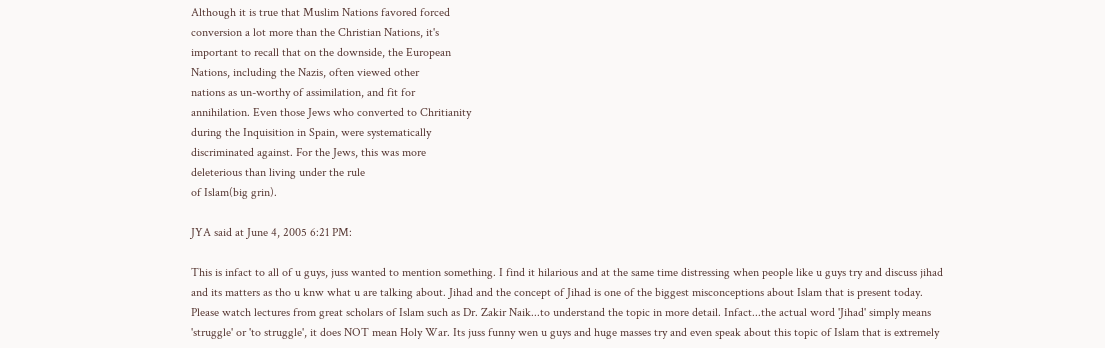Although it is true that Muslim Nations favored forced
conversion a lot more than the Christian Nations, it's
important to recall that on the downside, the European
Nations, including the Nazis, often viewed other
nations as un-worthy of assimilation, and fit for
annihilation. Even those Jews who converted to Chritianity
during the Inquisition in Spain, were systematically
discriminated against. For the Jews, this was more
deleterious than living under the rule
of Islam(big grin).

JYA said at June 4, 2005 6:21 PM:

This is infact to all of u guys, juss wanted to mention something. I find it hilarious and at the same time distressing when people like u guys try and discuss jihad and its matters as tho u knw what u are talking about. Jihad and the concept of Jihad is one of the biggest misconceptions about Islam that is present today. Please watch lectures from great scholars of Islam such as Dr. Zakir Naik...to understand the topic in more detail. Infact...the actual word 'Jihad' simply means 'struggle' or 'to struggle', it does NOT mean Holy War. Its juss funny wen u guys and huge masses try and even speak about this topic of Islam that is extremely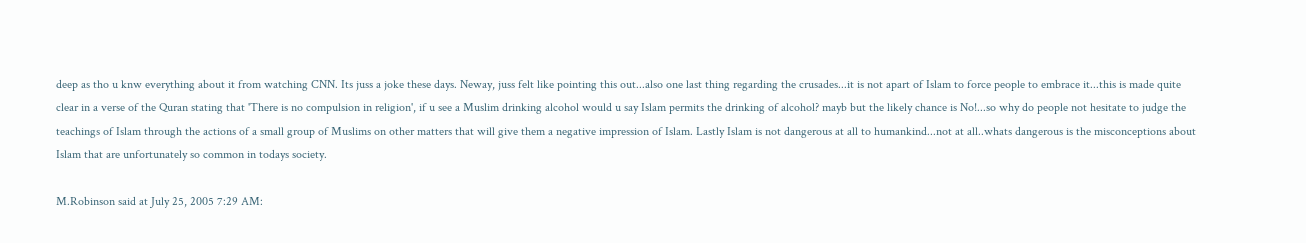deep as tho u knw everything about it from watching CNN. Its juss a joke these days. Neway, juss felt like pointing this out...also one last thing regarding the crusades...it is not apart of Islam to force people to embrace it...this is made quite clear in a verse of the Quran stating that 'There is no compulsion in religion', if u see a Muslim drinking alcohol would u say Islam permits the drinking of alcohol? mayb but the likely chance is No!...so why do people not hesitate to judge the teachings of Islam through the actions of a small group of Muslims on other matters that will give them a negative impression of Islam. Lastly Islam is not dangerous at all to humankind...not at all..whats dangerous is the misconceptions about Islam that are unfortunately so common in todays society.

M.Robinson said at July 25, 2005 7:29 AM: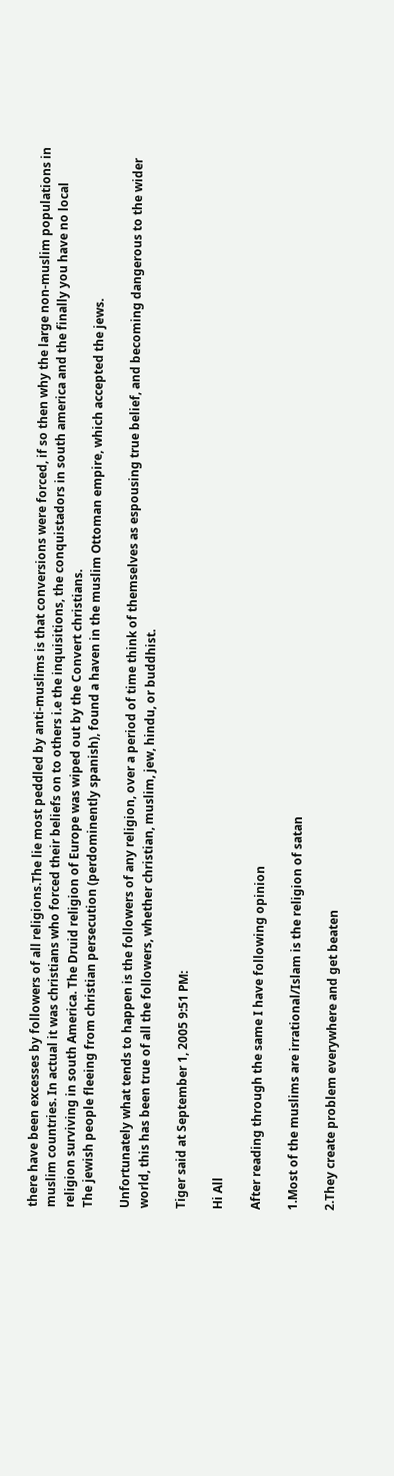there have been excesses by followers of all religions.The lie most peddled by anti-muslims is that conversions were forced, if so then why the large non-muslim populations in muslim countries. In actual it was christians who forced their beliefs on to others i.e the inquisitions, the conquistadors in south america and the finally you have no local religion surviving in south America. The Druid religion of Europe was wiped out by the Convert christians.
The jewish people fleeing from christian persecution (perdominently spanish), found a haven in the muslim Ottoman empire, which accepted the jews.

Unfortunately what tends to happen is the followers of any religion, over a period of time think of themselves as espousing true belief, and becoming dangerous to the wider world, this has been true of all the followers, whether christian, muslim, jew, hindu, or buddhist.

Tiger said at September 1, 2005 9:51 PM:

Hi All

After reading through the same I have following opinion

1.Most of the muslims are irrational/Islam is the religion of satan

2.They create problem everywhere and get beaten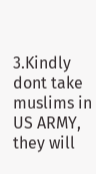3.Kindly dont take muslims in US ARMY, they will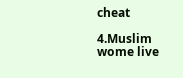cheat

4.Muslim wome live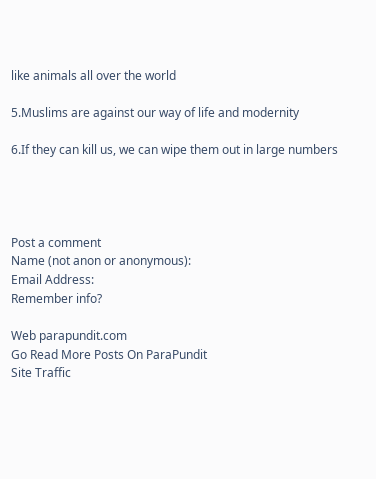like animals all over the world

5.Muslims are against our way of life and modernity

6.If they can kill us, we can wipe them out in large numbers




Post a comment
Name (not anon or anonymous):
Email Address:
Remember info?

Web parapundit.com
Go Read More Posts On ParaPundit
Site Traffic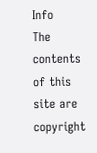Info
The contents of this site are copyright